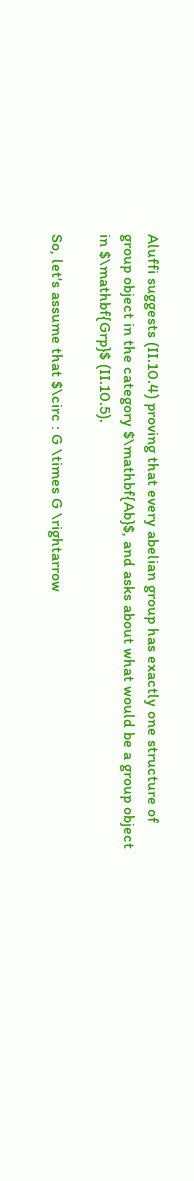Aluffi suggests (II.10.4) proving that every abelian group has exactly one structure of group object in the category $\mathbf{Ab}$, and asks about what would be a group object in $\mathbf{Grp}$ (II.10.5).

So, let's assume that $\circ : G \times G \rightarrow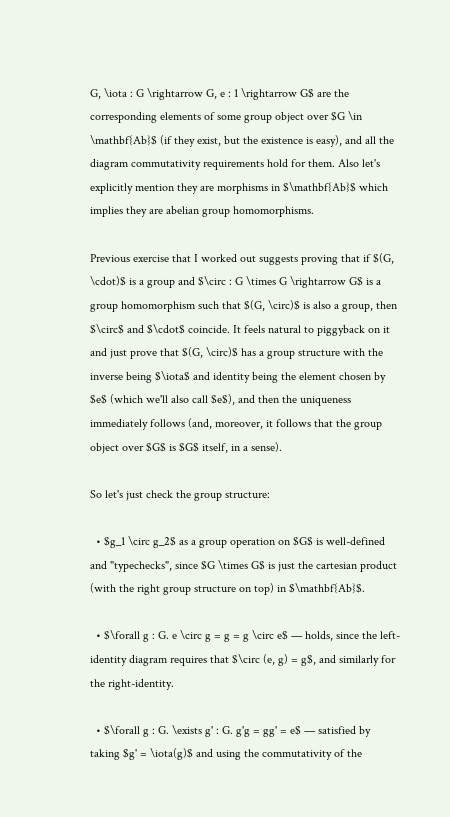G, \iota : G \rightarrow G, e : 1 \rightarrow G$ are the corresponding elements of some group object over $G \in \mathbf{Ab}$ (if they exist, but the existence is easy), and all the diagram commutativity requirements hold for them. Also let's explicitly mention they are morphisms in $\mathbf{Ab}$ which implies they are abelian group homomorphisms.

Previous exercise that I worked out suggests proving that if $(G, \cdot)$ is a group and $\circ : G \times G \rightarrow G$ is a group homomorphism such that $(G, \circ)$ is also a group, then $\circ$ and $\cdot$ coincide. It feels natural to piggyback on it and just prove that $(G, \circ)$ has a group structure with the inverse being $\iota$ and identity being the element chosen by $e$ (which we'll also call $e$), and then the uniqueness immediately follows (and, moreover, it follows that the group object over $G$ is $G$ itself, in a sense).

So let's just check the group structure:

  • $g_1 \circ g_2$ as a group operation on $G$ is well-defined and "typechecks", since $G \times G$ is just the cartesian product (with the right group structure on top) in $\mathbf{Ab}$.

  • $\forall g : G. e \circ g = g = g \circ e$ — holds, since the left-identity diagram requires that $\circ (e, g) = g$, and similarly for the right-identity.

  • $\forall g : G. \exists g' : G. g'g = gg' = e$ — satisfied by taking $g' = \iota(g)$ and using the commutativity of the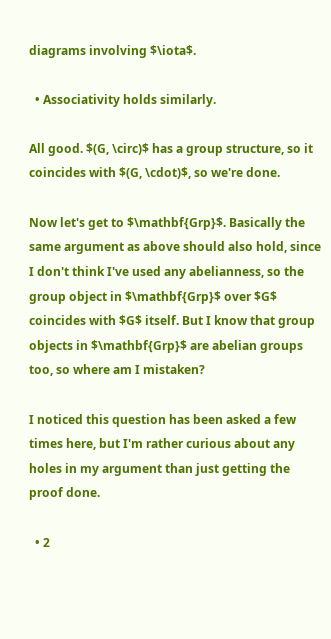diagrams involving $\iota$.

  • Associativity holds similarly.

All good. $(G, \circ)$ has a group structure, so it coincides with $(G, \cdot)$, so we're done.

Now let's get to $\mathbf{Grp}$. Basically the same argument as above should also hold, since I don't think I've used any abelianness, so the group object in $\mathbf{Grp}$ over $G$ coincides with $G$ itself. But I know that group objects in $\mathbf{Grp}$ are abelian groups too, so where am I mistaken?

I noticed this question has been asked a few times here, but I'm rather curious about any holes in my argument than just getting the proof done.

  • 2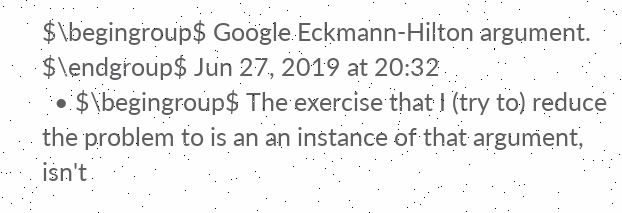$\begingroup$ Google Eckmann-Hilton argument. $\endgroup$ Jun 27, 2019 at 20:32
  • $\begingroup$ The exercise that I (try to) reduce the problem to is an an instance of that argument, isn't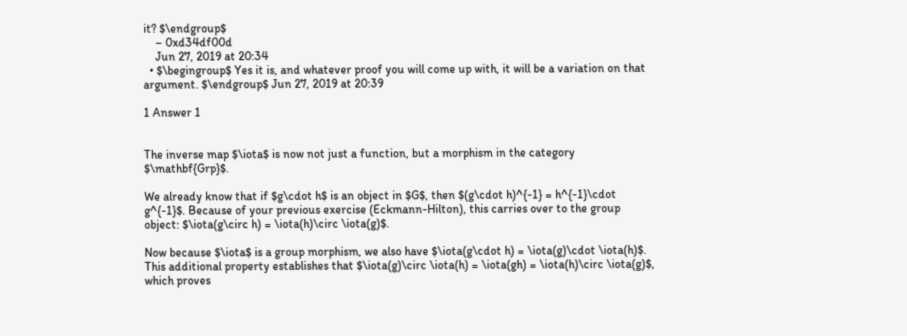it? $\endgroup$
    – 0xd34df00d
    Jun 27, 2019 at 20:34
  • $\begingroup$ Yes it is, and whatever proof you will come up with, it will be a variation on that argument. $\endgroup$ Jun 27, 2019 at 20:39

1 Answer 1


The inverse map $\iota$ is now not just a function, but a morphism in the category $\mathbf{Grp}$.

We already know that if $g\cdot h$ is an object in $G$, then $(g\cdot h)^{-1} = h^{-1}\cdot g^{-1}$. Because of your previous exercise (Eckmann-Hilton), this carries over to the group object: $\iota(g\circ h) = \iota(h)\circ \iota(g)$.

Now because $\iota$ is a group morphism, we also have $\iota(g\cdot h) = \iota(g)\cdot \iota(h)$. This additional property establishes that $\iota(g)\circ \iota(h) = \iota(gh) = \iota(h)\circ \iota(g)$, which proves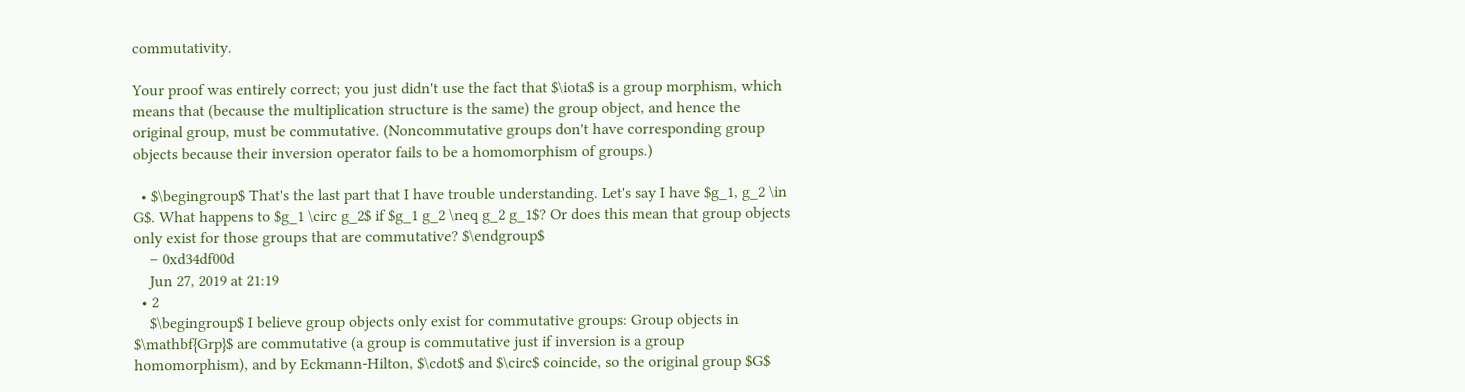commutativity.

Your proof was entirely correct; you just didn't use the fact that $\iota$ is a group morphism, which means that (because the multiplication structure is the same) the group object, and hence the original group, must be commutative. (Noncommutative groups don't have corresponding group objects because their inversion operator fails to be a homomorphism of groups.)

  • $\begingroup$ That's the last part that I have trouble understanding. Let's say I have $g_1, g_2 \in G$. What happens to $g_1 \circ g_2$ if $g_1 g_2 \neq g_2 g_1$? Or does this mean that group objects only exist for those groups that are commutative? $\endgroup$
    – 0xd34df00d
    Jun 27, 2019 at 21:19
  • 2
    $\begingroup$ I believe group objects only exist for commutative groups: Group objects in $\mathbf{Grp}$ are commutative (a group is commutative just if inversion is a group homomorphism), and by Eckmann-Hilton, $\cdot$ and $\circ$ coincide, so the original group $G$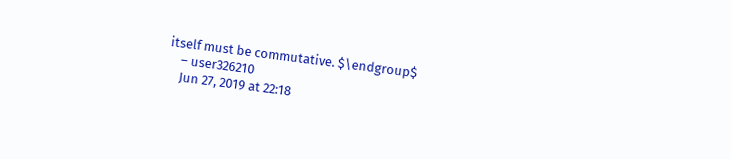itself must be commutative. $\endgroup$
    – user326210
    Jun 27, 2019 at 22:18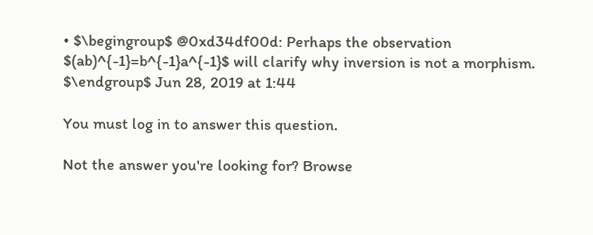• $\begingroup$ @0xd34df00d: Perhaps the observation $(ab)^{-1}=b^{-1}a^{-1}$ will clarify why inversion is not a morphism. $\endgroup$ Jun 28, 2019 at 1:44

You must log in to answer this question.

Not the answer you're looking for? Browse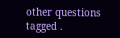other questions tagged .